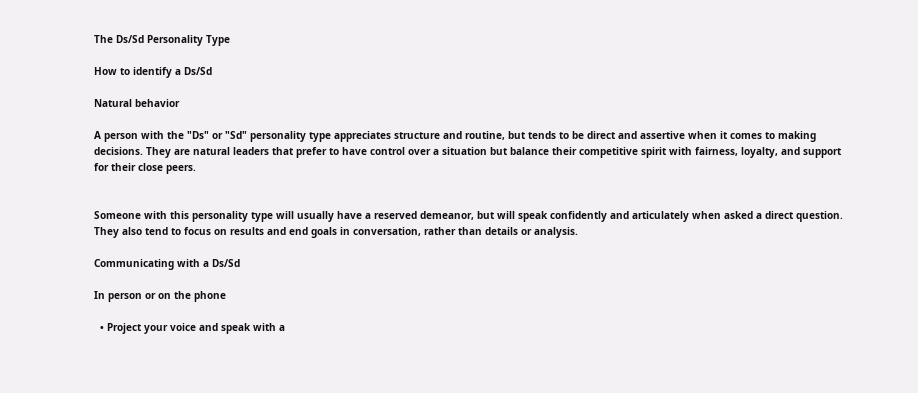The Ds/Sd Personality Type

How to identify a Ds/Sd

Natural behavior

A person with the "Ds" or "Sd" personality type appreciates structure and routine, but tends to be direct and assertive when it comes to making decisions. They are natural leaders that prefer to have control over a situation but balance their competitive spirit with fairness, loyalty, and support for their close peers.


Someone with this personality type will usually have a reserved demeanor, but will speak confidently and articulately when asked a direct question. They also tend to focus on results and end goals in conversation, rather than details or analysis.

Communicating with a Ds/Sd

In person or on the phone

  • Project your voice and speak with a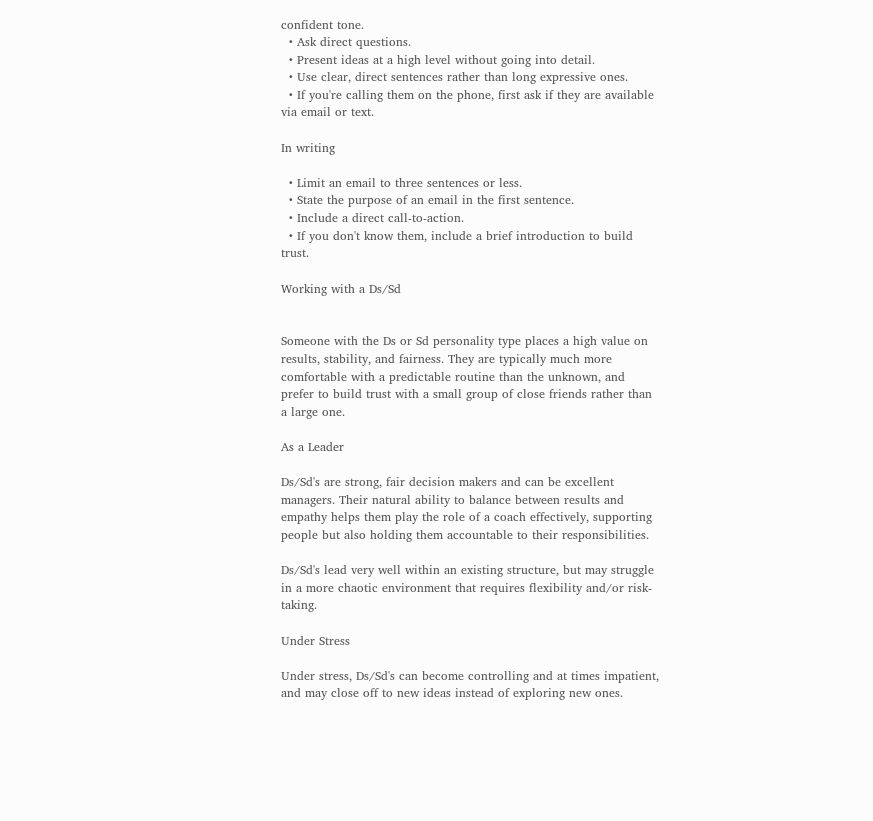confident tone.
  • Ask direct questions.
  • Present ideas at a high level without going into detail.
  • Use clear, direct sentences rather than long expressive ones.
  • If you're calling them on the phone, first ask if they are available via email or text.

In writing

  • Limit an email to three sentences or less.
  • State the purpose of an email in the first sentence.
  • Include a direct call-to-action.
  • If you don't know them, include a brief introduction to build trust.

Working with a Ds/Sd


Someone with the Ds or Sd personality type places a high value on results, stability, and fairness. They are typically much more comfortable with a predictable routine than the unknown, and prefer to build trust with a small group of close friends rather than a large one.

As a Leader

Ds/Sd's are strong, fair decision makers and can be excellent managers. Their natural ability to balance between results and empathy helps them play the role of a coach effectively, supporting people but also holding them accountable to their responsibilities.

Ds/Sd's lead very well within an existing structure, but may struggle in a more chaotic environment that requires flexibility and/or risk-taking.

Under Stress

Under stress, Ds/Sd's can become controlling and at times impatient, and may close off to new ideas instead of exploring new ones.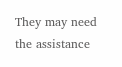They may need the assistance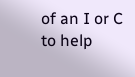of an I or C to help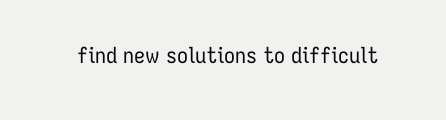find new solutions to difficult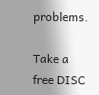problems.

Take a free DISC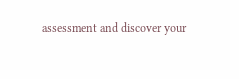assessment and discover your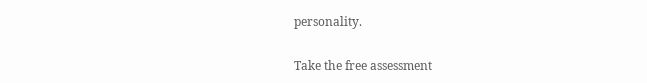personality.

Take the free assessment